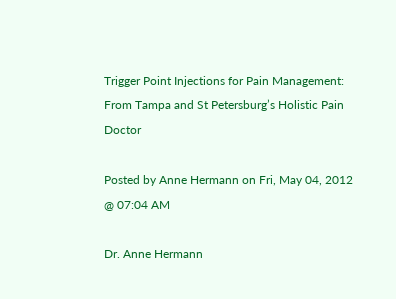Trigger Point Injections for Pain Management: From Tampa and St Petersburg’s Holistic Pain Doctor

Posted by Anne Hermann on Fri, May 04, 2012 @ 07:04 AM

Dr. Anne Hermann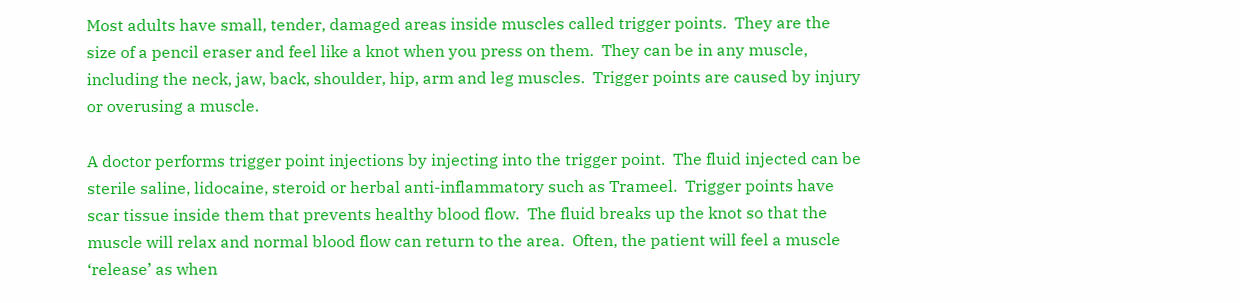Most adults have small, tender, damaged areas inside muscles called trigger points.  They are the size of a pencil eraser and feel like a knot when you press on them.  They can be in any muscle, including the neck, jaw, back, shoulder, hip, arm and leg muscles.  Trigger points are caused by injury or overusing a muscle.

A doctor performs trigger point injections by injecting into the trigger point.  The fluid injected can be sterile saline, lidocaine, steroid or herbal anti-inflammatory such as Trameel.  Trigger points have scar tissue inside them that prevents healthy blood flow.  The fluid breaks up the knot so that the muscle will relax and normal blood flow can return to the area.  Often, the patient will feel a muscle ‘release’ as when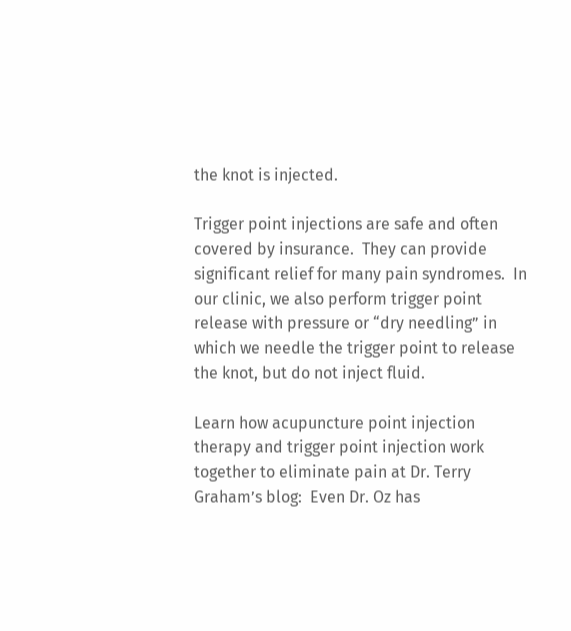the knot is injected.

Trigger point injections are safe and often covered by insurance.  They can provide significant relief for many pain syndromes.  In our clinic, we also perform trigger point release with pressure or “dry needling” in which we needle the trigger point to release the knot, but do not inject fluid.

Learn how acupuncture point injection therapy and trigger point injection work together to eliminate pain at Dr. Terry Graham’s blog:  Even Dr. Oz has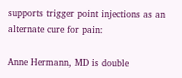supports trigger point injections as an alternate cure for pain:

Anne Hermann, MD is double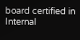board certified in Internal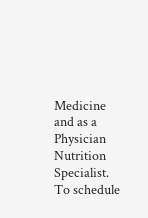Medicine and as a Physician Nutrition Specialist. To schedule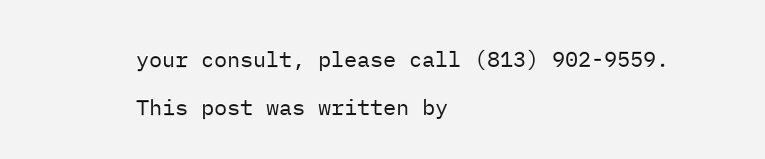your consult, please call (813) 902-9559.

This post was written by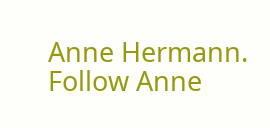Anne Hermann. Follow Anne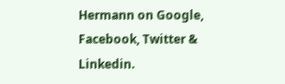Hermann on Google, Facebook, Twitter & Linkedin.